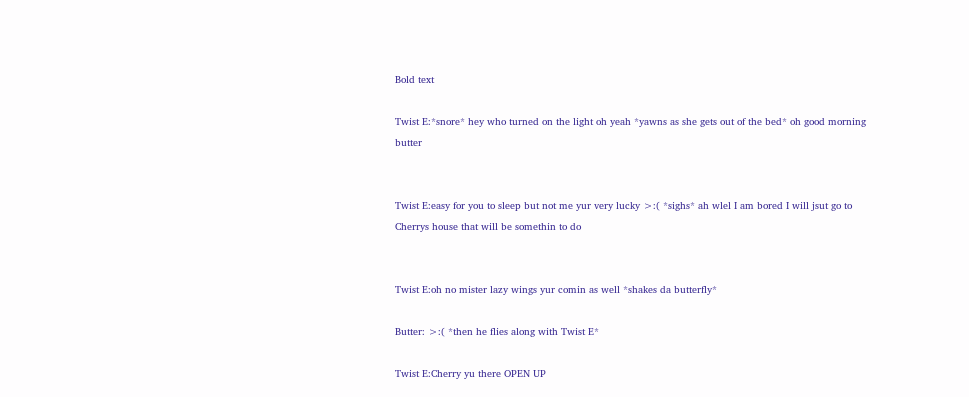Bold text

Twist E:*snore* hey who turned on the light oh yeah *yawns as she gets out of the bed* oh good morning butter


Twist E:easy for you to sleep but not me yur very lucky >:( *sighs* ah wlel I am bored I will jsut go to Cherrys house that will be somethin to do


Twist E:oh no mister lazy wings yur comin as well *shakes da butterfly*

Butter: >:( *then he flies along with Twist E*

Twist E:Cherry yu there OPEN UP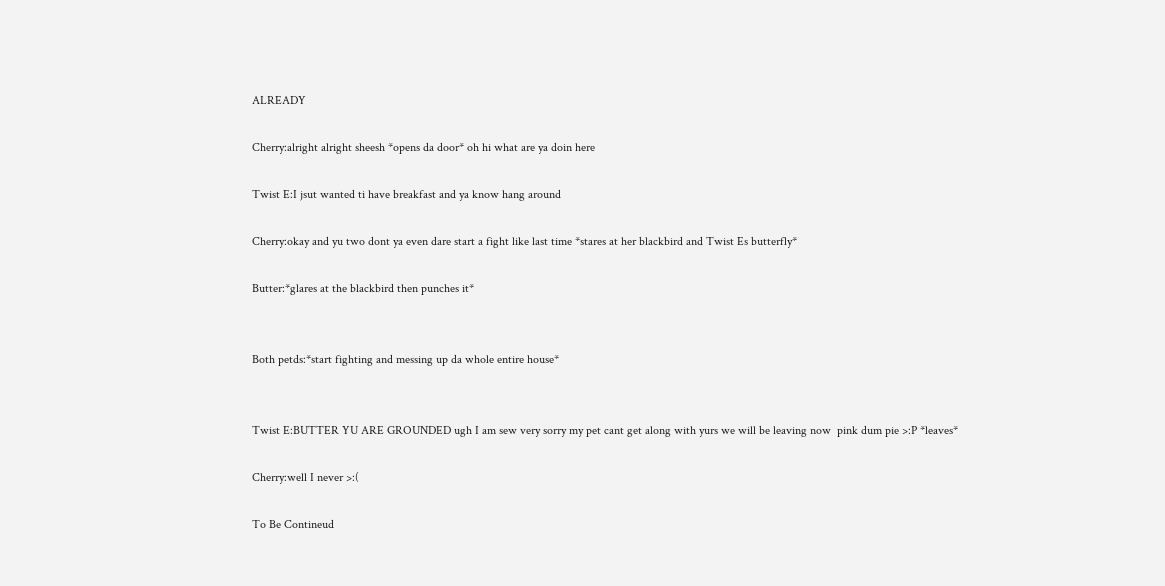ALREADY

Cherry:alright alright sheesh *opens da door* oh hi what are ya doin here

Twist E:I jsut wanted ti have breakfast and ya know hang around

Cherry:okay and yu two dont ya even dare start a fight like last time *stares at her blackbird and Twist Es butterfly*

Butter:*glares at the blackbird then punches it*


Both petds:*start fighting and messing up da whole entire house*


Twist E:BUTTER YU ARE GROUNDED ugh I am sew very sorry my pet cant get along with yurs we will be leaving now  pink dum pie >:P *leaves*

Cherry:well I never >:(

To Be Contineud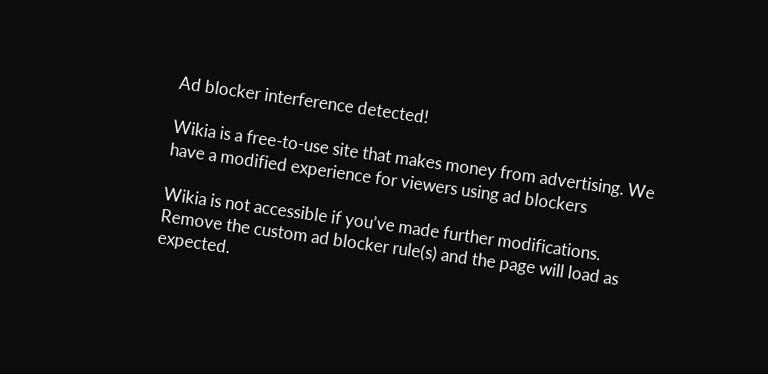Ad blocker interference detected!

Wikia is a free-to-use site that makes money from advertising. We have a modified experience for viewers using ad blockers

Wikia is not accessible if you’ve made further modifications. Remove the custom ad blocker rule(s) and the page will load as expected.